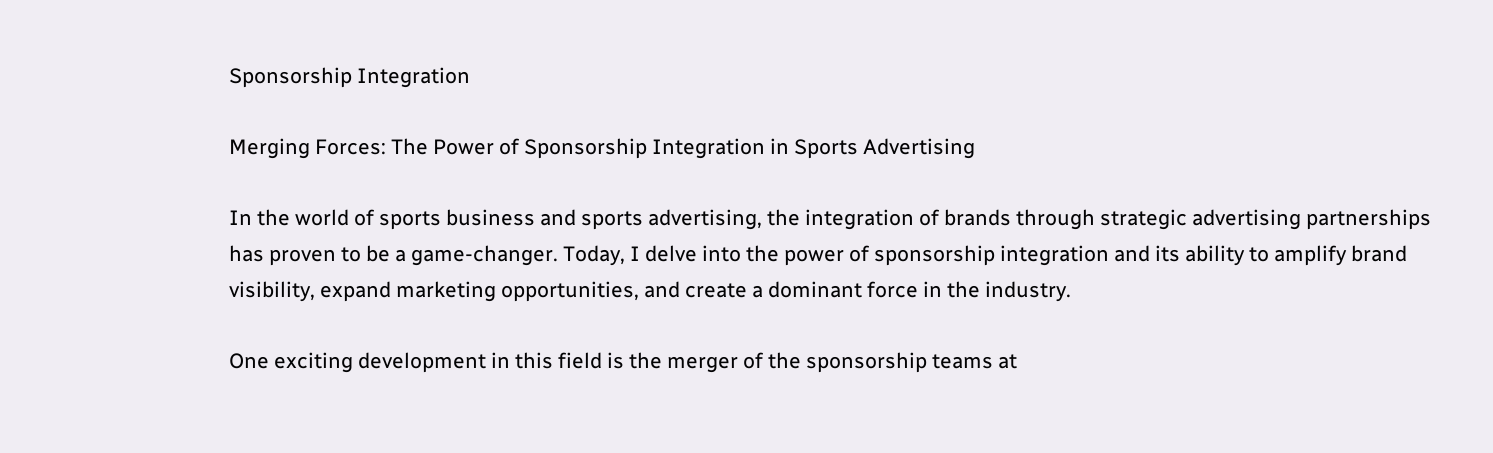Sponsorship Integration

Merging Forces: The Power of Sponsorship Integration in Sports Advertising

In the world of sports business and sports advertising, the integration of brands through strategic advertising partnerships has proven to be a game-changer. Today, I delve into the power of sponsorship integration and its ability to amplify brand visibility, expand marketing opportunities, and create a dominant force in the industry.

One exciting development in this field is the merger of the sponsorship teams at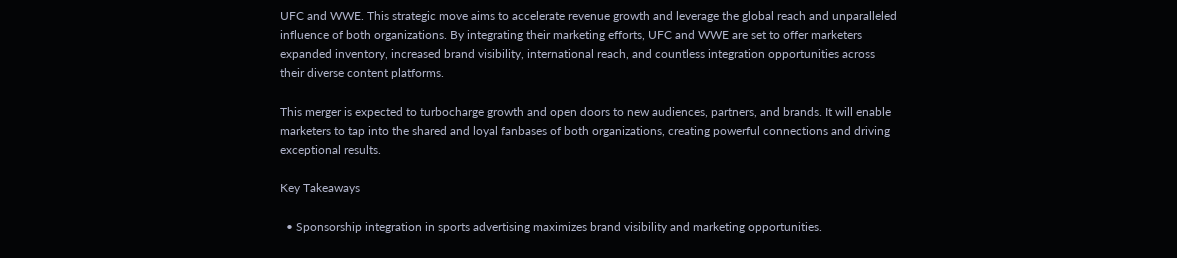UFC and WWE. This strategic move aims to accelerate revenue growth and leverage the global reach and unparalleled influence of both organizations. By integrating their marketing efforts, UFC and WWE are set to offer marketers expanded inventory, increased brand visibility, international reach, and countless integration opportunities across their diverse content platforms.

This merger is expected to turbocharge growth and open doors to new audiences, partners, and brands. It will enable marketers to tap into the shared and loyal fanbases of both organizations, creating powerful connections and driving exceptional results.

Key Takeaways

  • Sponsorship integration in sports advertising maximizes brand visibility and marketing opportunities.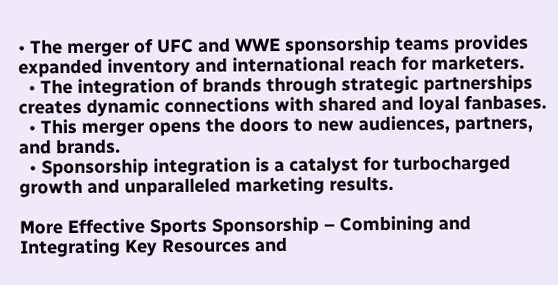• The merger of UFC and WWE sponsorship teams provides expanded inventory and international reach for marketers.
  • The integration of brands through strategic partnerships creates dynamic connections with shared and loyal fanbases.
  • This merger opens the doors to new audiences, partners, and brands.
  • Sponsorship integration is a catalyst for turbocharged growth and unparalleled marketing results.

More Effective Sports Sponsorship – Combining and Integrating Key Resources and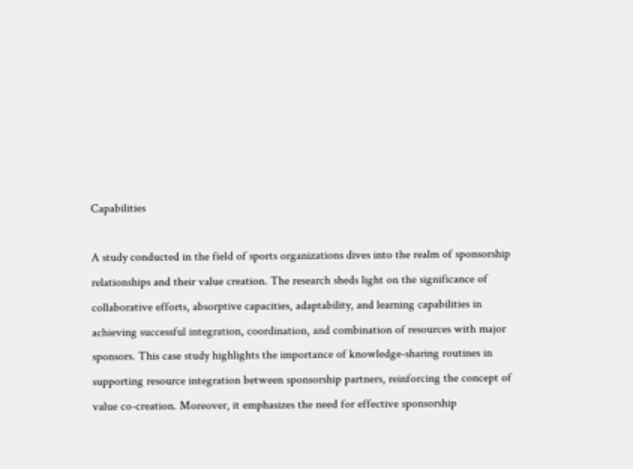Capabilities

A study conducted in the field of sports organizations dives into the realm of sponsorship relationships and their value creation. The research sheds light on the significance of collaborative efforts, absorptive capacities, adaptability, and learning capabilities in achieving successful integration, coordination, and combination of resources with major sponsors. This case study highlights the importance of knowledge-sharing routines in supporting resource integration between sponsorship partners, reinforcing the concept of value co-creation. Moreover, it emphasizes the need for effective sponsorship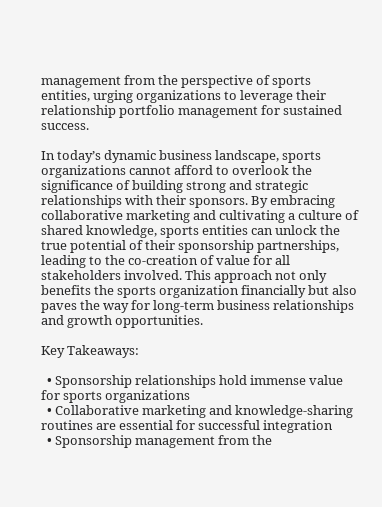management from the perspective of sports entities, urging organizations to leverage their relationship portfolio management for sustained success.

In today’s dynamic business landscape, sports organizations cannot afford to overlook the significance of building strong and strategic relationships with their sponsors. By embracing collaborative marketing and cultivating a culture of shared knowledge, sports entities can unlock the true potential of their sponsorship partnerships, leading to the co-creation of value for all stakeholders involved. This approach not only benefits the sports organization financially but also paves the way for long-term business relationships and growth opportunities.

Key Takeaways:

  • Sponsorship relationships hold immense value for sports organizations
  • Collaborative marketing and knowledge-sharing routines are essential for successful integration
  • Sponsorship management from the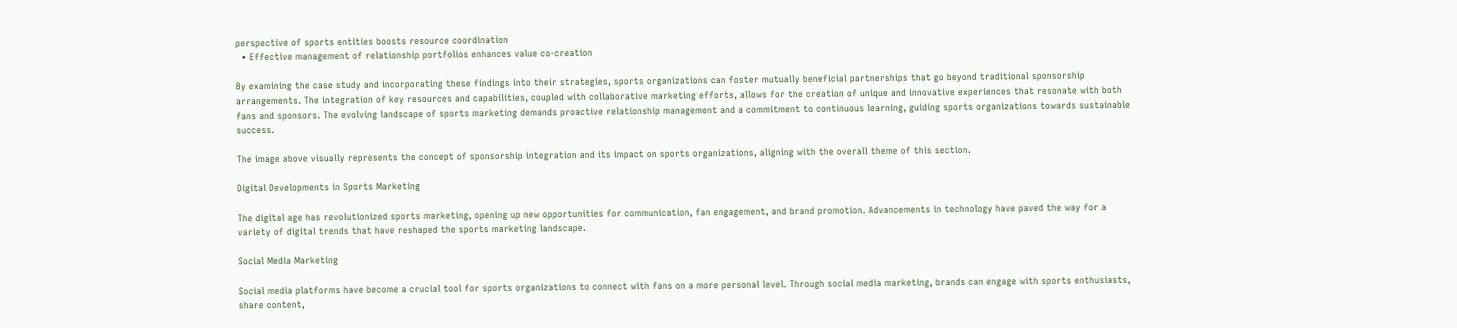perspective of sports entities boosts resource coordination
  • Effective management of relationship portfolios enhances value co-creation

By examining the case study and incorporating these findings into their strategies, sports organizations can foster mutually beneficial partnerships that go beyond traditional sponsorship arrangements. The integration of key resources and capabilities, coupled with collaborative marketing efforts, allows for the creation of unique and innovative experiences that resonate with both fans and sponsors. The evolving landscape of sports marketing demands proactive relationship management and a commitment to continuous learning, guiding sports organizations towards sustainable success.

The image above visually represents the concept of sponsorship integration and its impact on sports organizations, aligning with the overall theme of this section.

Digital Developments in Sports Marketing

The digital age has revolutionized sports marketing, opening up new opportunities for communication, fan engagement, and brand promotion. Advancements in technology have paved the way for a variety of digital trends that have reshaped the sports marketing landscape.

Social Media Marketing

Social media platforms have become a crucial tool for sports organizations to connect with fans on a more personal level. Through social media marketing, brands can engage with sports enthusiasts, share content,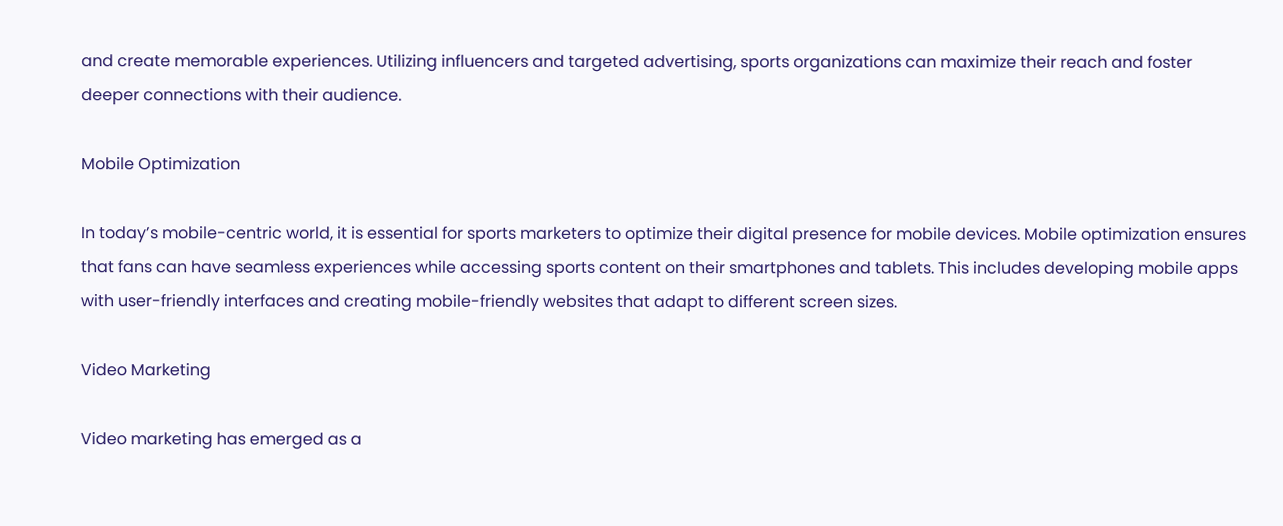and create memorable experiences. Utilizing influencers and targeted advertising, sports organizations can maximize their reach and foster deeper connections with their audience.

Mobile Optimization

In today’s mobile-centric world, it is essential for sports marketers to optimize their digital presence for mobile devices. Mobile optimization ensures that fans can have seamless experiences while accessing sports content on their smartphones and tablets. This includes developing mobile apps with user-friendly interfaces and creating mobile-friendly websites that adapt to different screen sizes.

Video Marketing

Video marketing has emerged as a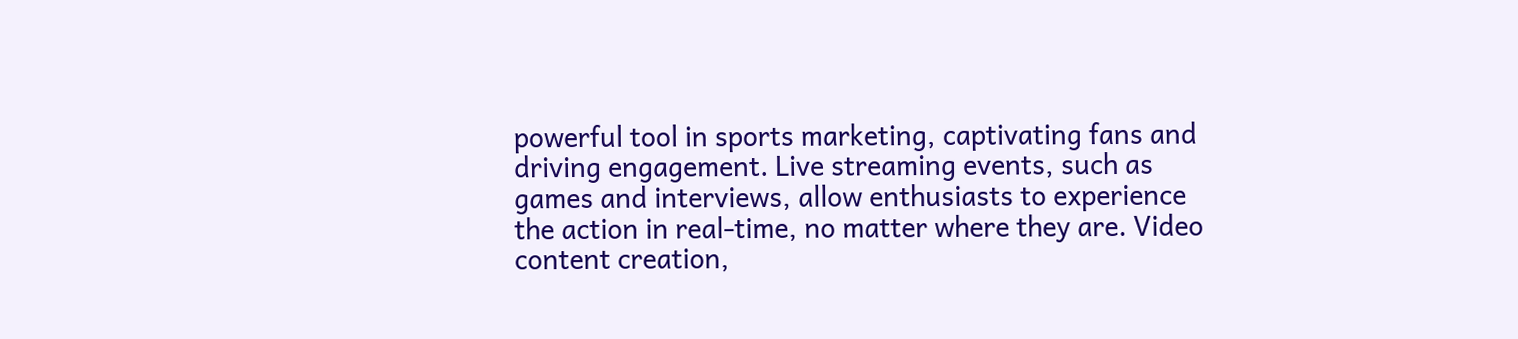powerful tool in sports marketing, captivating fans and driving engagement. Live streaming events, such as games and interviews, allow enthusiasts to experience the action in real-time, no matter where they are. Video content creation,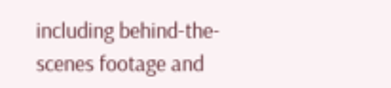including behind-the-scenes footage and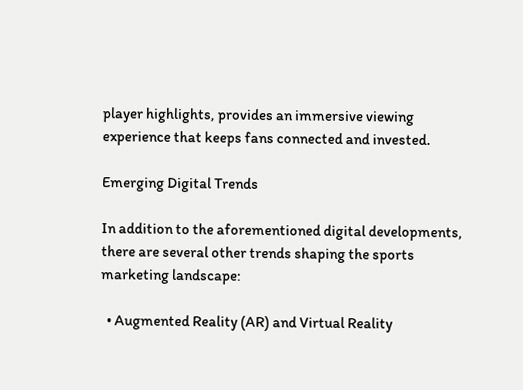player highlights, provides an immersive viewing experience that keeps fans connected and invested.

Emerging Digital Trends

In addition to the aforementioned digital developments, there are several other trends shaping the sports marketing landscape:

  • Augmented Reality (AR) and Virtual Reality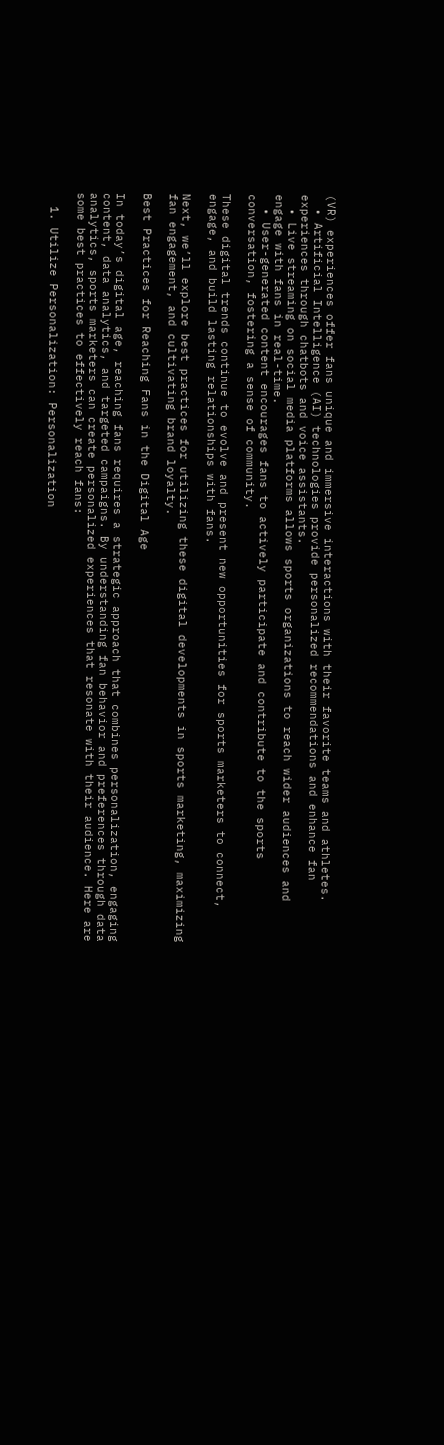(VR) experiences offer fans unique and immersive interactions with their favorite teams and athletes.
  • Artificial Intelligence (AI) technologies provide personalized recommendations and enhance fan experiences through chatbots and voice assistants.
  • Live streaming on social media platforms allows sports organizations to reach wider audiences and engage with fans in real-time.
  • User-generated content encourages fans to actively participate and contribute to the sports conversation, fostering a sense of community.

These digital trends continue to evolve and present new opportunities for sports marketers to connect, engage, and build lasting relationships with fans.

Next, we’ll explore best practices for utilizing these digital developments in sports marketing, maximizing fan engagement, and cultivating brand loyalty.

Best Practices for Reaching Fans in the Digital Age

In today’s digital age, reaching fans requires a strategic approach that combines personalization, engaging content, data analytics, and targeted campaigns. By understanding fan behavior and preferences through data analytics, sports marketers can create personalized experiences that resonate with their audience. Here are some best practices to effectively reach fans:

  1. Utilize Personalization: Personalization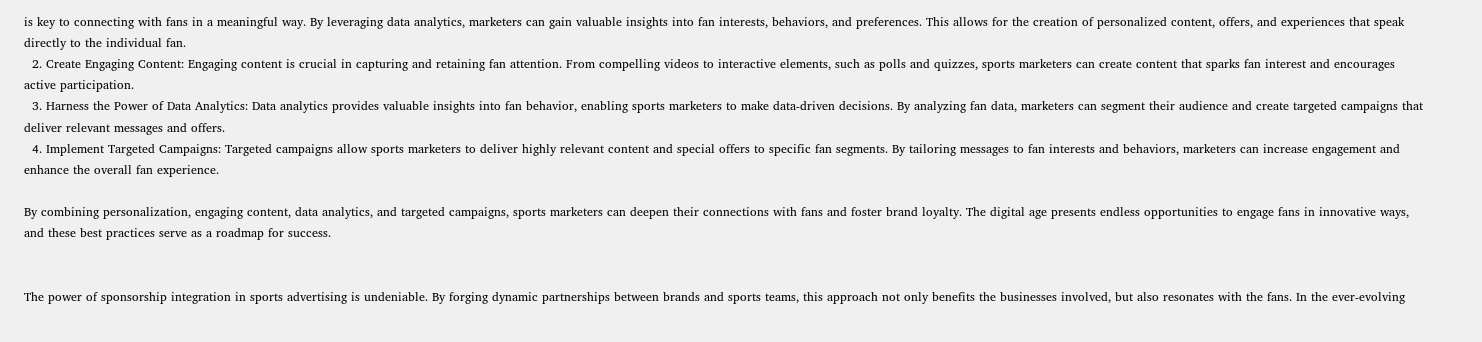is key to connecting with fans in a meaningful way. By leveraging data analytics, marketers can gain valuable insights into fan interests, behaviors, and preferences. This allows for the creation of personalized content, offers, and experiences that speak directly to the individual fan.
  2. Create Engaging Content: Engaging content is crucial in capturing and retaining fan attention. From compelling videos to interactive elements, such as polls and quizzes, sports marketers can create content that sparks fan interest and encourages active participation.
  3. Harness the Power of Data Analytics: Data analytics provides valuable insights into fan behavior, enabling sports marketers to make data-driven decisions. By analyzing fan data, marketers can segment their audience and create targeted campaigns that deliver relevant messages and offers.
  4. Implement Targeted Campaigns: Targeted campaigns allow sports marketers to deliver highly relevant content and special offers to specific fan segments. By tailoring messages to fan interests and behaviors, marketers can increase engagement and enhance the overall fan experience.

By combining personalization, engaging content, data analytics, and targeted campaigns, sports marketers can deepen their connections with fans and foster brand loyalty. The digital age presents endless opportunities to engage fans in innovative ways, and these best practices serve as a roadmap for success.


The power of sponsorship integration in sports advertising is undeniable. By forging dynamic partnerships between brands and sports teams, this approach not only benefits the businesses involved, but also resonates with the fans. In the ever-evolving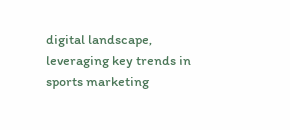digital landscape, leveraging key trends in sports marketing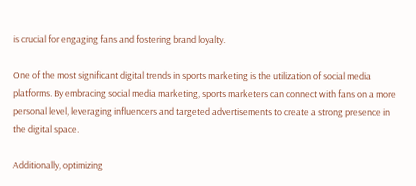is crucial for engaging fans and fostering brand loyalty.

One of the most significant digital trends in sports marketing is the utilization of social media platforms. By embracing social media marketing, sports marketers can connect with fans on a more personal level, leveraging influencers and targeted advertisements to create a strong presence in the digital space.

Additionally, optimizing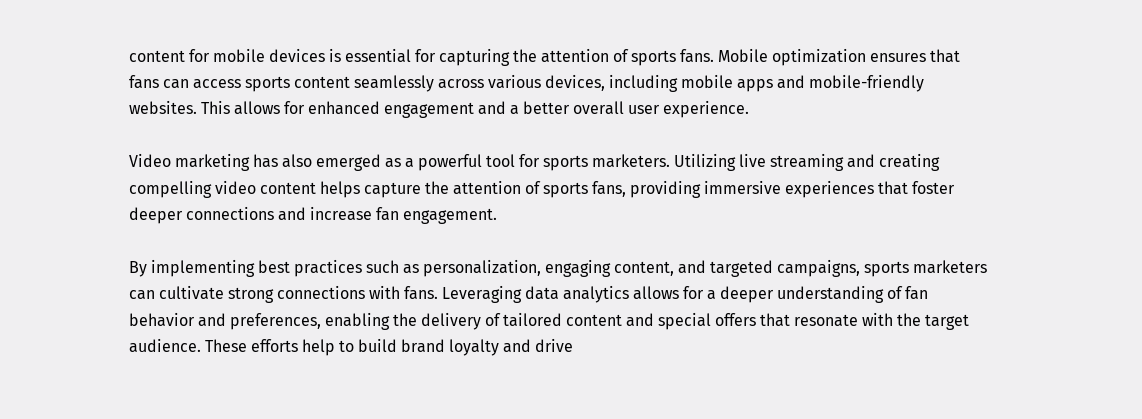content for mobile devices is essential for capturing the attention of sports fans. Mobile optimization ensures that fans can access sports content seamlessly across various devices, including mobile apps and mobile-friendly websites. This allows for enhanced engagement and a better overall user experience.

Video marketing has also emerged as a powerful tool for sports marketers. Utilizing live streaming and creating compelling video content helps capture the attention of sports fans, providing immersive experiences that foster deeper connections and increase fan engagement.

By implementing best practices such as personalization, engaging content, and targeted campaigns, sports marketers can cultivate strong connections with fans. Leveraging data analytics allows for a deeper understanding of fan behavior and preferences, enabling the delivery of tailored content and special offers that resonate with the target audience. These efforts help to build brand loyalty and drive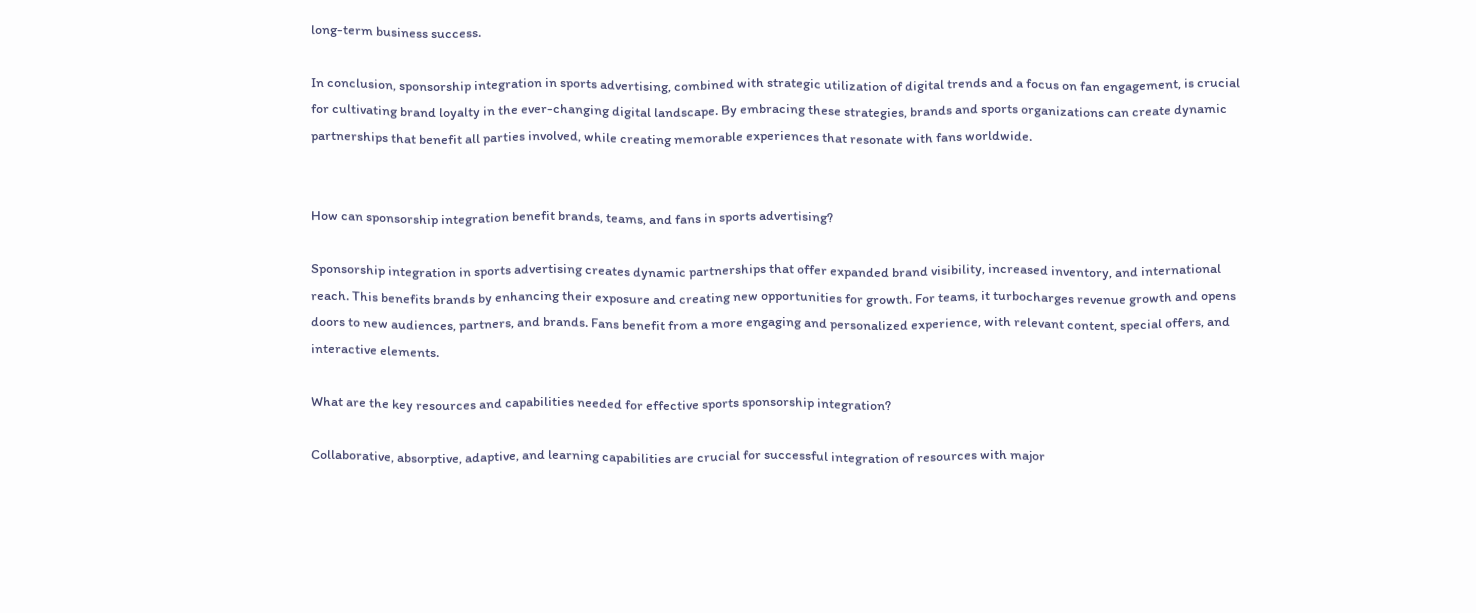long-term business success.

In conclusion, sponsorship integration in sports advertising, combined with strategic utilization of digital trends and a focus on fan engagement, is crucial for cultivating brand loyalty in the ever-changing digital landscape. By embracing these strategies, brands and sports organizations can create dynamic partnerships that benefit all parties involved, while creating memorable experiences that resonate with fans worldwide.


How can sponsorship integration benefit brands, teams, and fans in sports advertising?

Sponsorship integration in sports advertising creates dynamic partnerships that offer expanded brand visibility, increased inventory, and international reach. This benefits brands by enhancing their exposure and creating new opportunities for growth. For teams, it turbocharges revenue growth and opens doors to new audiences, partners, and brands. Fans benefit from a more engaging and personalized experience, with relevant content, special offers, and interactive elements.

What are the key resources and capabilities needed for effective sports sponsorship integration?

Collaborative, absorptive, adaptive, and learning capabilities are crucial for successful integration of resources with major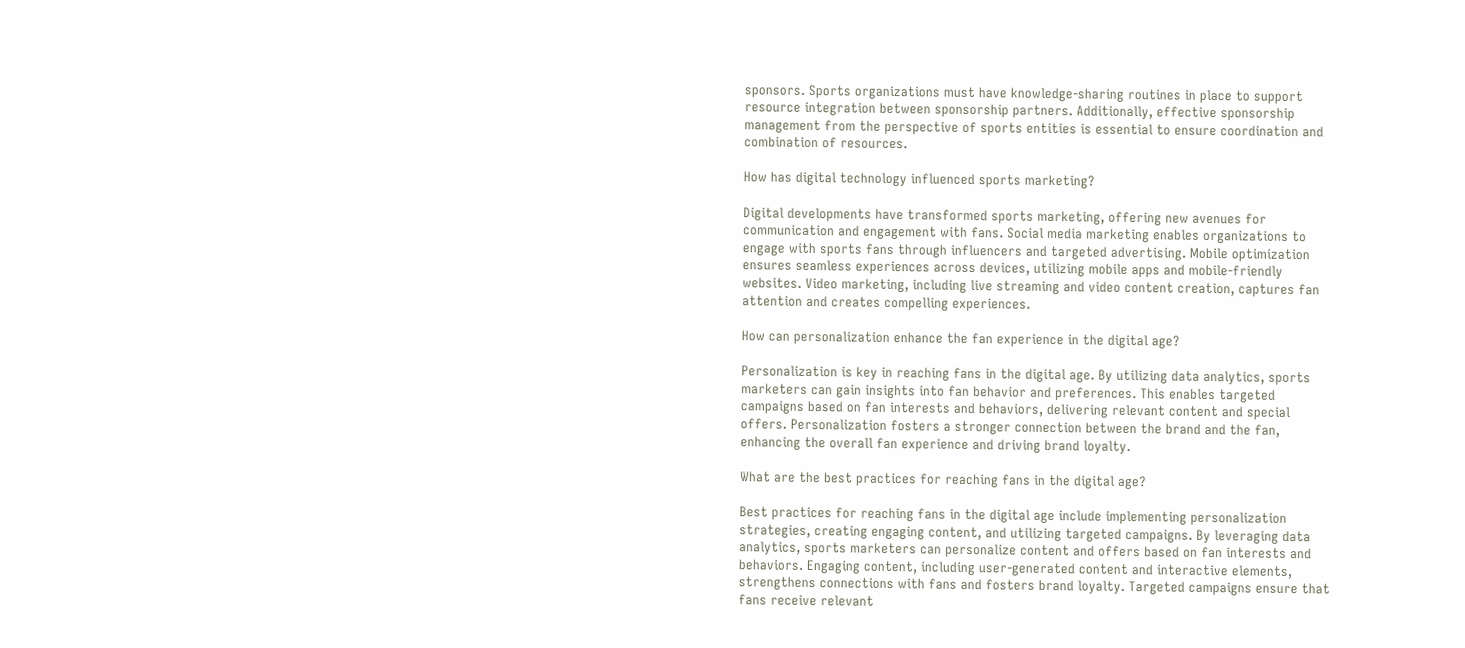sponsors. Sports organizations must have knowledge-sharing routines in place to support resource integration between sponsorship partners. Additionally, effective sponsorship management from the perspective of sports entities is essential to ensure coordination and combination of resources.

How has digital technology influenced sports marketing?

Digital developments have transformed sports marketing, offering new avenues for communication and engagement with fans. Social media marketing enables organizations to engage with sports fans through influencers and targeted advertising. Mobile optimization ensures seamless experiences across devices, utilizing mobile apps and mobile-friendly websites. Video marketing, including live streaming and video content creation, captures fan attention and creates compelling experiences.

How can personalization enhance the fan experience in the digital age?

Personalization is key in reaching fans in the digital age. By utilizing data analytics, sports marketers can gain insights into fan behavior and preferences. This enables targeted campaigns based on fan interests and behaviors, delivering relevant content and special offers. Personalization fosters a stronger connection between the brand and the fan, enhancing the overall fan experience and driving brand loyalty.

What are the best practices for reaching fans in the digital age?

Best practices for reaching fans in the digital age include implementing personalization strategies, creating engaging content, and utilizing targeted campaigns. By leveraging data analytics, sports marketers can personalize content and offers based on fan interests and behaviors. Engaging content, including user-generated content and interactive elements, strengthens connections with fans and fosters brand loyalty. Targeted campaigns ensure that fans receive relevant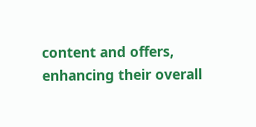content and offers, enhancing their overall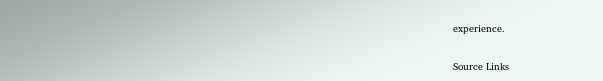experience.

Source Links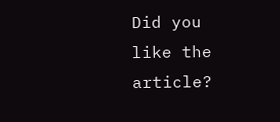Did you like the article?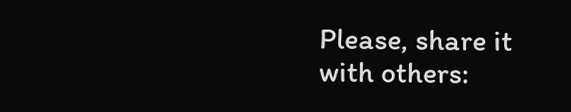Please, share it with others: